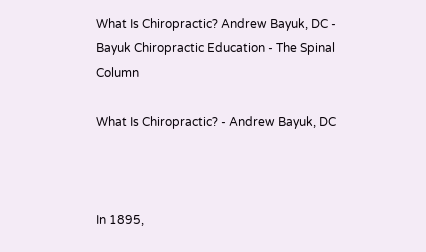What Is Chiropractic? Andrew Bayuk, DC - Bayuk Chiropractic Education - The Spinal Column

What Is Chiropractic? - Andrew Bayuk, DC



In 1895,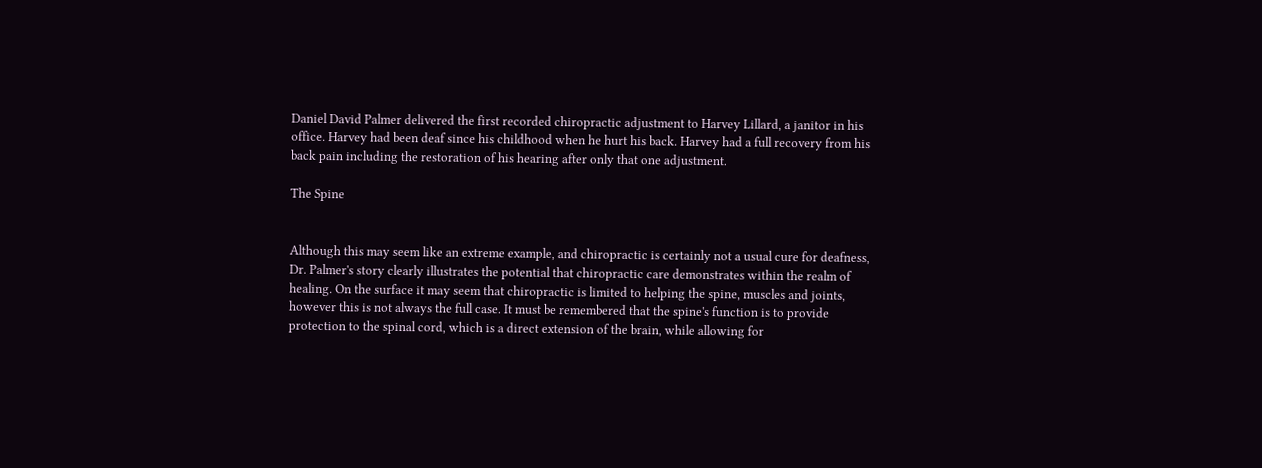Daniel David Palmer delivered the first recorded chiropractic adjustment to Harvey Lillard, a janitor in his office. Harvey had been deaf since his childhood when he hurt his back. Harvey had a full recovery from his back pain including the restoration of his hearing after only that one adjustment.

The Spine


Although this may seem like an extreme example, and chiropractic is certainly not a usual cure for deafness, Dr. Palmer's story clearly illustrates the potential that chiropractic care demonstrates within the realm of healing. On the surface it may seem that chiropractic is limited to helping the spine, muscles and joints, however this is not always the full case. It must be remembered that the spine's function is to provide protection to the spinal cord, which is a direct extension of the brain, while allowing for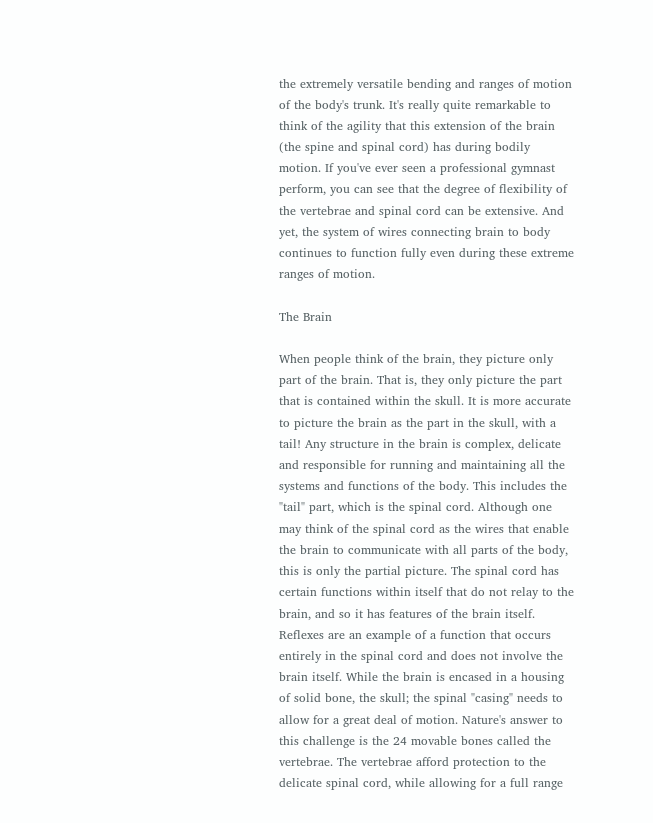the extremely versatile bending and ranges of motion of the body's trunk. It's really quite remarkable to think of the agility that this extension of the brain (the spine and spinal cord) has during bodily motion. If you've ever seen a professional gymnast perform, you can see that the degree of flexibility of the vertebrae and spinal cord can be extensive. And yet, the system of wires connecting brain to body continues to function fully even during these extreme ranges of motion.

The Brain

When people think of the brain, they picture only part of the brain. That is, they only picture the part that is contained within the skull. It is more accurate to picture the brain as the part in the skull, with a tail! Any structure in the brain is complex, delicate and responsible for running and maintaining all the systems and functions of the body. This includes the "tail" part, which is the spinal cord. Although one may think of the spinal cord as the wires that enable the brain to communicate with all parts of the body, this is only the partial picture. The spinal cord has certain functions within itself that do not relay to the brain, and so it has features of the brain itself. Reflexes are an example of a function that occurs entirely in the spinal cord and does not involve the brain itself. While the brain is encased in a housing of solid bone, the skull; the spinal "casing" needs to allow for a great deal of motion. Nature's answer to this challenge is the 24 movable bones called the vertebrae. The vertebrae afford protection to the delicate spinal cord, while allowing for a full range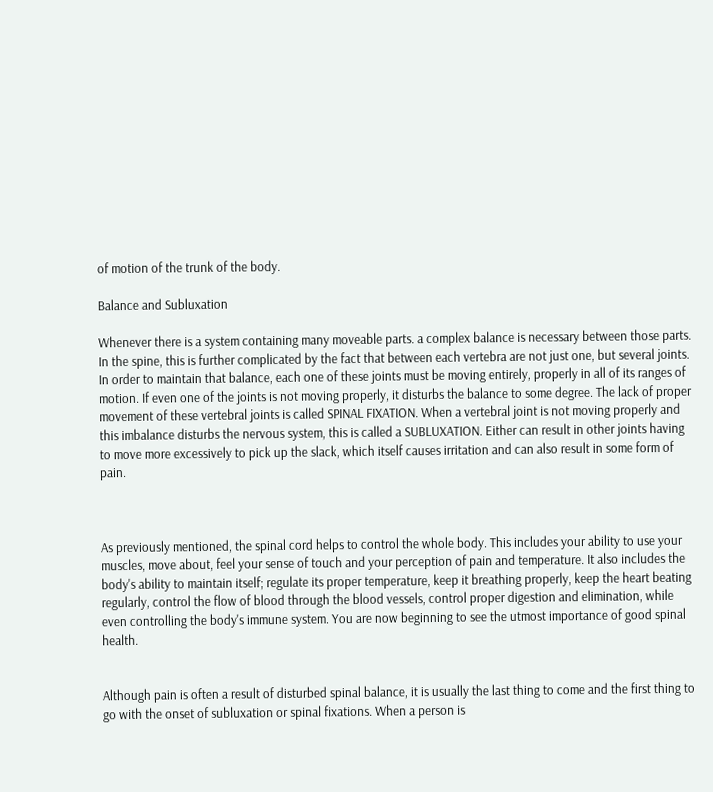of motion of the trunk of the body.

Balance and Subluxation

Whenever there is a system containing many moveable parts. a complex balance is necessary between those parts. In the spine, this is further complicated by the fact that between each vertebra are not just one, but several joints. In order to maintain that balance, each one of these joints must be moving entirely, properly in all of its ranges of motion. If even one of the joints is not moving properly, it disturbs the balance to some degree. The lack of proper movement of these vertebral joints is called SPINAL FIXATION. When a vertebral joint is not moving properly and this imbalance disturbs the nervous system, this is called a SUBLUXATION. Either can result in other joints having to move more excessively to pick up the slack, which itself causes irritation and can also result in some form of pain.



As previously mentioned, the spinal cord helps to control the whole body. This includes your ability to use your muscles, move about, feel your sense of touch and your perception of pain and temperature. It also includes the body's ability to maintain itself; regulate its proper temperature, keep it breathing properly, keep the heart beating regularly, control the flow of blood through the blood vessels, control proper digestion and elimination, while even controlling the body's immune system. You are now beginning to see the utmost importance of good spinal health.


Although pain is often a result of disturbed spinal balance, it is usually the last thing to come and the first thing to go with the onset of subluxation or spinal fixations. When a person is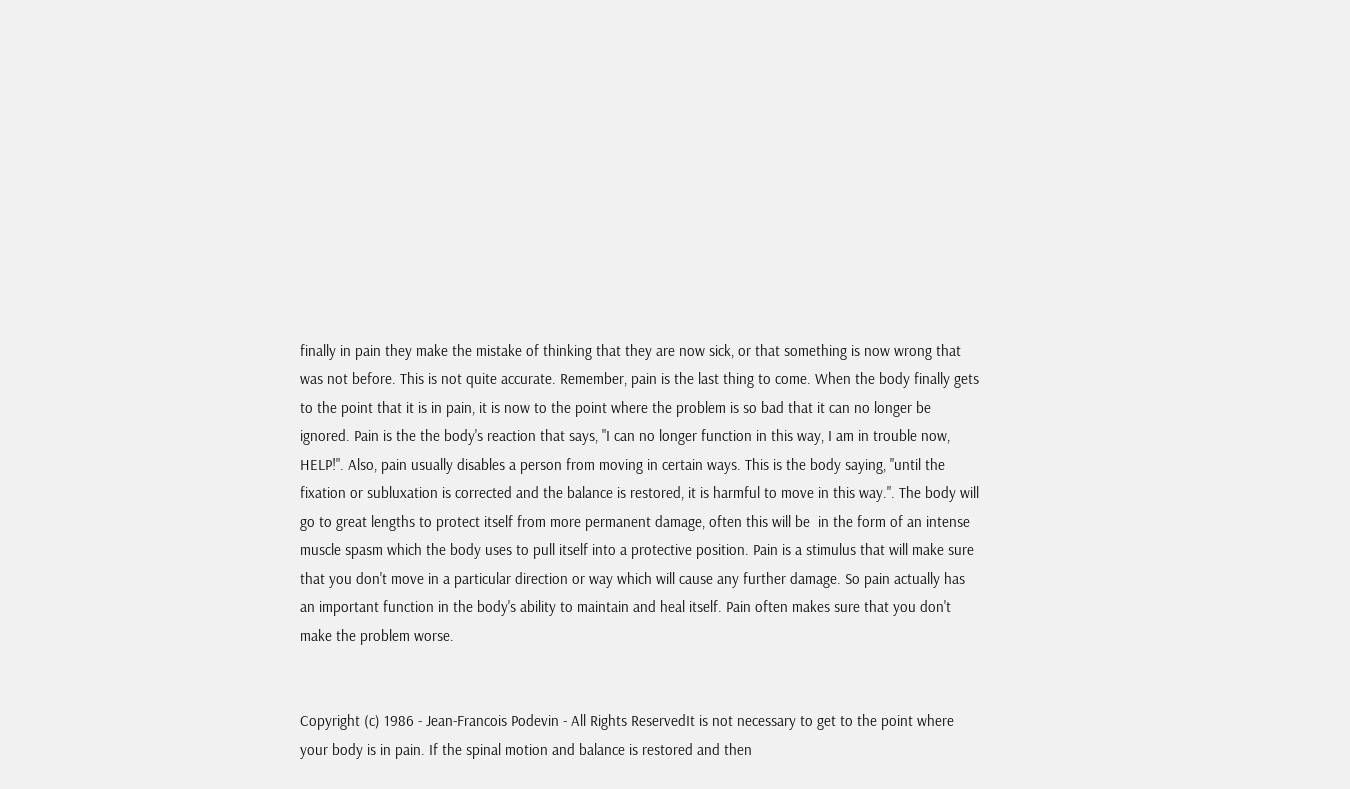finally in pain they make the mistake of thinking that they are now sick, or that something is now wrong that was not before. This is not quite accurate. Remember, pain is the last thing to come. When the body finally gets to the point that it is in pain, it is now to the point where the problem is so bad that it can no longer be ignored. Pain is the the body's reaction that says, "I can no longer function in this way, I am in trouble now, HELP!". Also, pain usually disables a person from moving in certain ways. This is the body saying, "until the fixation or subluxation is corrected and the balance is restored, it is harmful to move in this way.". The body will go to great lengths to protect itself from more permanent damage, often this will be  in the form of an intense muscle spasm which the body uses to pull itself into a protective position. Pain is a stimulus that will make sure that you don't move in a particular direction or way which will cause any further damage. So pain actually has an important function in the body's ability to maintain and heal itself. Pain often makes sure that you don't make the problem worse.


Copyright (c) 1986 - Jean-Francois Podevin - All Rights ReservedIt is not necessary to get to the point where your body is in pain. If the spinal motion and balance is restored and then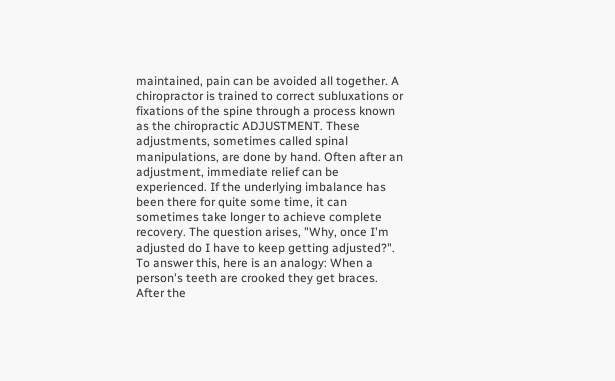maintained, pain can be avoided all together. A chiropractor is trained to correct subluxations or fixations of the spine through a process known as the chiropractic ADJUSTMENT. These adjustments, sometimes called spinal manipulations, are done by hand. Often after an adjustment, immediate relief can be experienced. If the underlying imbalance has been there for quite some time, it can sometimes take longer to achieve complete recovery. The question arises, "Why, once I'm adjusted do I have to keep getting adjusted?". To answer this, here is an analogy: When a person's teeth are crooked they get braces. After the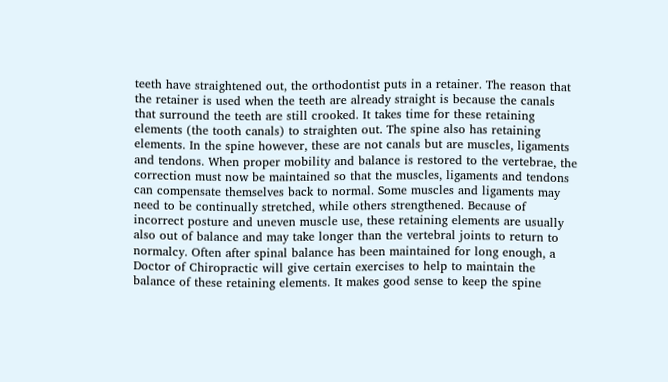teeth have straightened out, the orthodontist puts in a retainer. The reason that the retainer is used when the teeth are already straight is because the canals that surround the teeth are still crooked. It takes time for these retaining elements (the tooth canals) to straighten out. The spine also has retaining elements. In the spine however, these are not canals but are muscles, ligaments and tendons. When proper mobility and balance is restored to the vertebrae, the correction must now be maintained so that the muscles, ligaments and tendons can compensate themselves back to normal. Some muscles and ligaments may need to be continually stretched, while others strengthened. Because of incorrect posture and uneven muscle use, these retaining elements are usually also out of balance and may take longer than the vertebral joints to return to normalcy. Often after spinal balance has been maintained for long enough, a Doctor of Chiropractic will give certain exercises to help to maintain the balance of these retaining elements. It makes good sense to keep the spine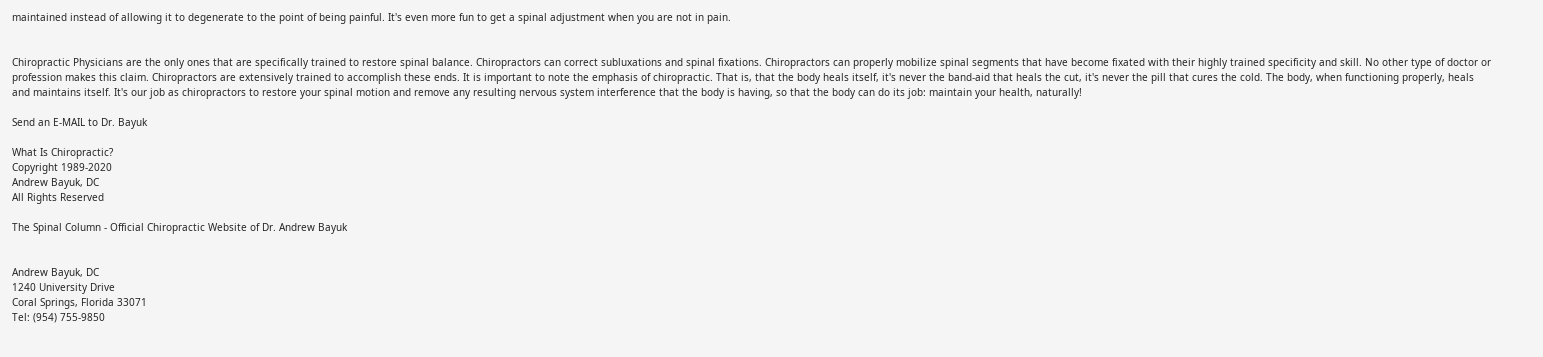maintained instead of allowing it to degenerate to the point of being painful. It's even more fun to get a spinal adjustment when you are not in pain.


Chiropractic Physicians are the only ones that are specifically trained to restore spinal balance. Chiropractors can correct subluxations and spinal fixations. Chiropractors can properly mobilize spinal segments that have become fixated with their highly trained specificity and skill. No other type of doctor or profession makes this claim. Chiropractors are extensively trained to accomplish these ends. It is important to note the emphasis of chiropractic. That is, that the body heals itself, it's never the band-aid that heals the cut, it's never the pill that cures the cold. The body, when functioning properly, heals and maintains itself. It's our job as chiropractors to restore your spinal motion and remove any resulting nervous system interference that the body is having, so that the body can do its job: maintain your health, naturally!

Send an E-MAIL to Dr. Bayuk

What Is Chiropractic?
Copyright 1989-2020
Andrew Bayuk, DC
All Rights Reserved

The Spinal Column - Official Chiropractic Website of Dr. Andrew Bayuk


Andrew Bayuk, DC
1240 University Drive
Coral Springs, Florida 33071
Tel: (954) 755-9850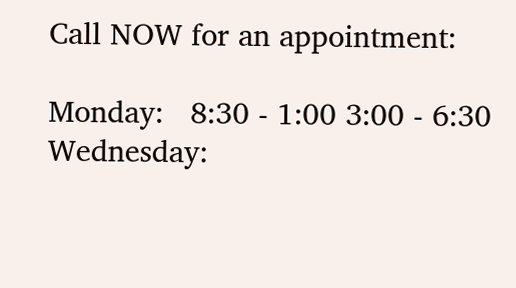Call NOW for an appointment:

Monday:   8:30 - 1:00 3:00 - 6:30
Wednesday: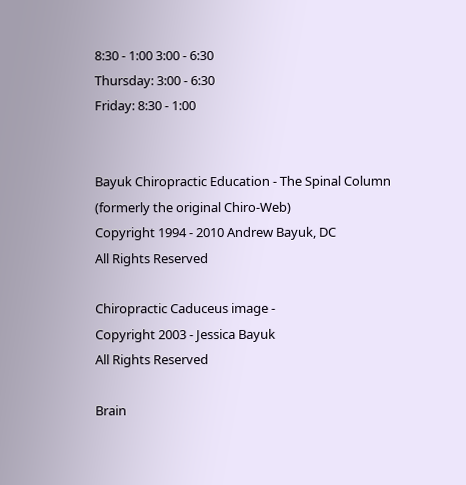8:30 - 1:00 3:00 - 6:30
Thursday: 3:00 - 6:30
Friday: 8:30 - 1:00


Bayuk Chiropractic Education - The Spinal Column (formerly the original Chiro-Web)
Copyright 1994 - 2010 Andrew Bayuk, DC
All Rights Reserved

Chiropractic Caduceus image -
Copyright 2003 - Jessica Bayuk
All Rights Reserved

Brain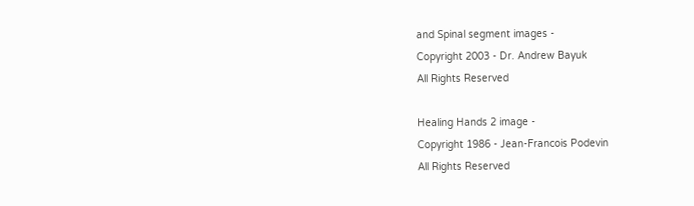and Spinal segment images -
Copyright 2003 - Dr. Andrew Bayuk
All Rights Reserved

Healing Hands 2 image -
Copyright 1986 - Jean-Francois Podevin
All Rights Reserved